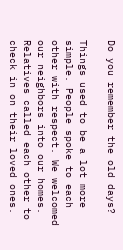Do you remember the old days?

Things used to be a lot more simple. People spoke to each other with respect. We welcomed our neighbors into our homes. Relatives called each other to check in on their loved ones.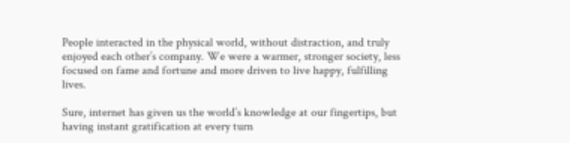People interacted in the physical world, without distraction, and truly enjoyed each other’s company. We were a warmer, stronger society, less focused on fame and fortune and more driven to live happy, fulfilling lives.

Sure, internet has given us the world’s knowledge at our fingertips, but having instant gratification at every turn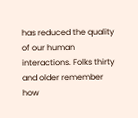has reduced the quality of our human interactions. Folks thirty and older remember how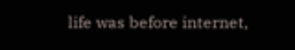life was before internet,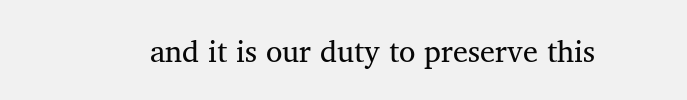and it is our duty to preserve this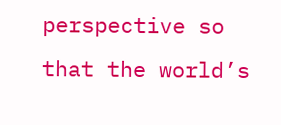perspective so that the world’s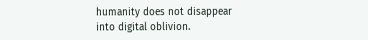humanity does not disappear into digital oblivion.